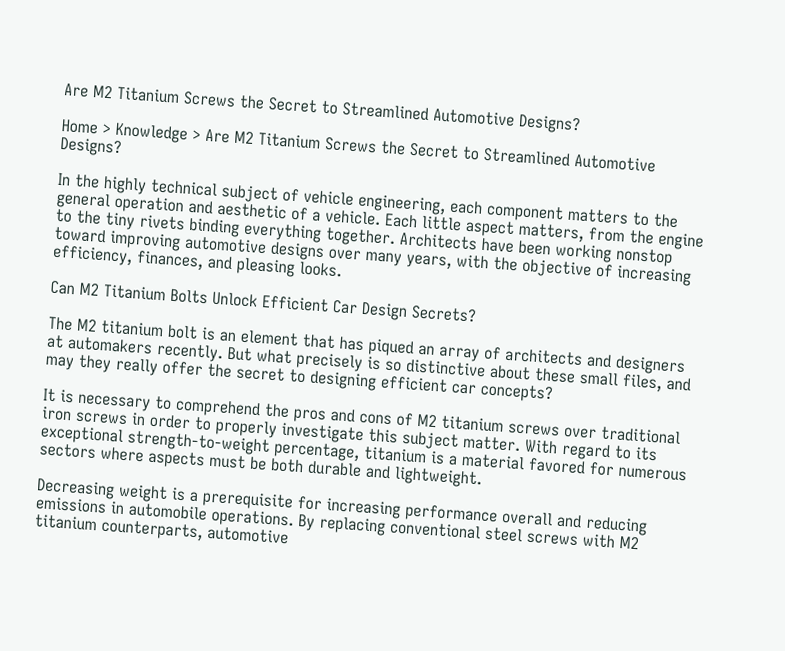Are M2 Titanium Screws the Secret to Streamlined Automotive Designs?

Home > Knowledge > Are M2 Titanium Screws the Secret to Streamlined Automotive Designs?

In the highly technical subject of vehicle engineering, each component matters to the general operation and aesthetic of a vehicle. Each little aspect matters, from the engine to the tiny rivets binding everything together. Architects have been working nonstop toward improving automotive designs over many years, with the objective of increasing efficiency, finances, and pleasing looks.

Can M2 Titanium Bolts Unlock Efficient Car Design Secrets?

The M2 titanium bolt is an element that has piqued an array of architects and designers at automakers recently. But what precisely is so distinctive about these small files, and may they really offer the secret to designing efficient car concepts?

It is necessary to comprehend the pros and cons of M2 titanium screws over traditional iron screws in order to properly investigate this subject matter. With regard to its exceptional strength-to-weight percentage, titanium is a material favored for numerous sectors where aspects must be both durable and lightweight.

Decreasing weight is a prerequisite for increasing performance overall and reducing emissions in automobile operations. By replacing conventional steel screws with M2 titanium counterparts, automotive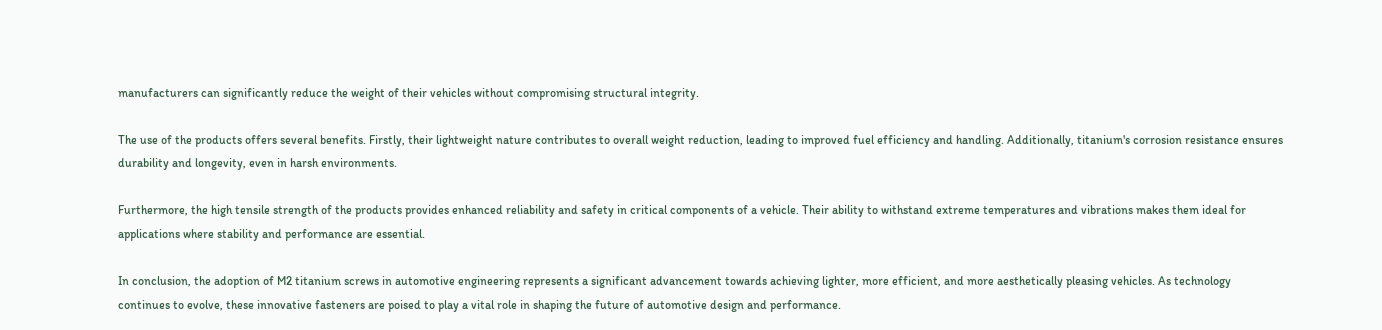manufacturers can significantly reduce the weight of their vehicles without compromising structural integrity.

The use of the products offers several benefits. Firstly, their lightweight nature contributes to overall weight reduction, leading to improved fuel efficiency and handling. Additionally, titanium's corrosion resistance ensures durability and longevity, even in harsh environments.

Furthermore, the high tensile strength of the products provides enhanced reliability and safety in critical components of a vehicle. Their ability to withstand extreme temperatures and vibrations makes them ideal for applications where stability and performance are essential.

In conclusion, the adoption of M2 titanium screws in automotive engineering represents a significant advancement towards achieving lighter, more efficient, and more aesthetically pleasing vehicles. As technology continues to evolve, these innovative fasteners are poised to play a vital role in shaping the future of automotive design and performance.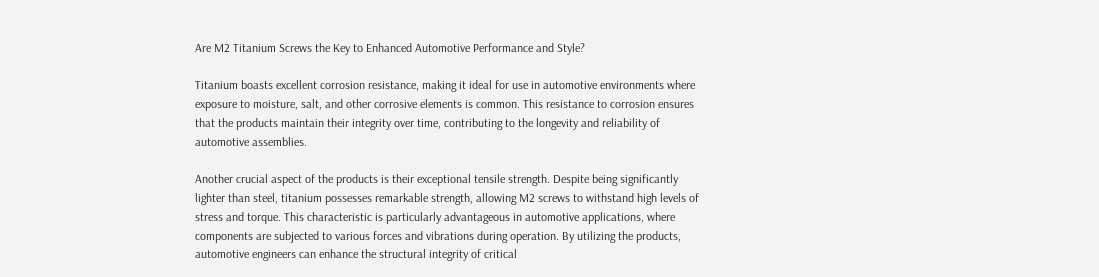Are M2 Titanium Screws the Key to Enhanced Automotive Performance and Style?

Titanium boasts excellent corrosion resistance, making it ideal for use in automotive environments where exposure to moisture, salt, and other corrosive elements is common. This resistance to corrosion ensures that the products maintain their integrity over time, contributing to the longevity and reliability of automotive assemblies.

Another crucial aspect of the products is their exceptional tensile strength. Despite being significantly lighter than steel, titanium possesses remarkable strength, allowing M2 screws to withstand high levels of stress and torque. This characteristic is particularly advantageous in automotive applications, where components are subjected to various forces and vibrations during operation. By utilizing the products, automotive engineers can enhance the structural integrity of critical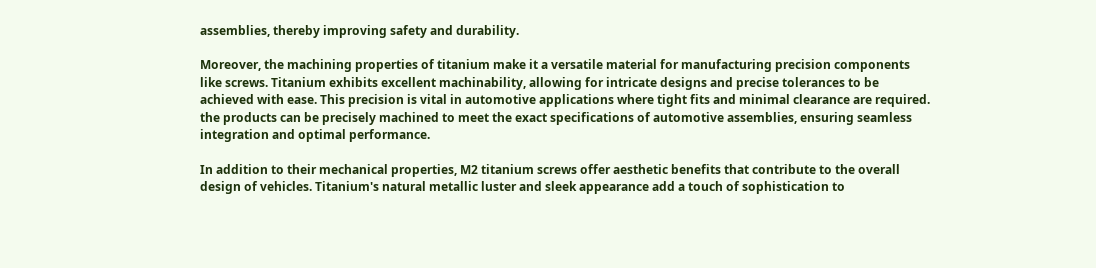assemblies, thereby improving safety and durability.

Moreover, the machining properties of titanium make it a versatile material for manufacturing precision components like screws. Titanium exhibits excellent machinability, allowing for intricate designs and precise tolerances to be achieved with ease. This precision is vital in automotive applications where tight fits and minimal clearance are required. the products can be precisely machined to meet the exact specifications of automotive assemblies, ensuring seamless integration and optimal performance.

In addition to their mechanical properties, M2 titanium screws offer aesthetic benefits that contribute to the overall design of vehicles. Titanium's natural metallic luster and sleek appearance add a touch of sophistication to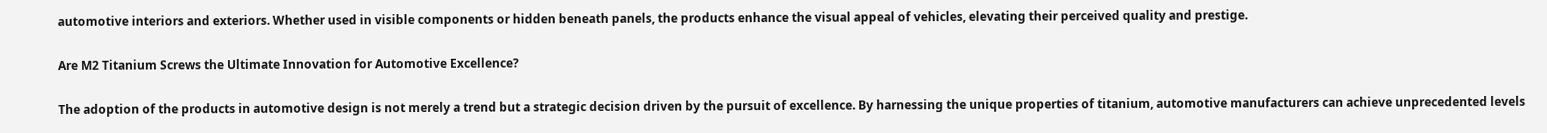automotive interiors and exteriors. Whether used in visible components or hidden beneath panels, the products enhance the visual appeal of vehicles, elevating their perceived quality and prestige.

Are M2 Titanium Screws the Ultimate Innovation for Automotive Excellence?

The adoption of the products in automotive design is not merely a trend but a strategic decision driven by the pursuit of excellence. By harnessing the unique properties of titanium, automotive manufacturers can achieve unprecedented levels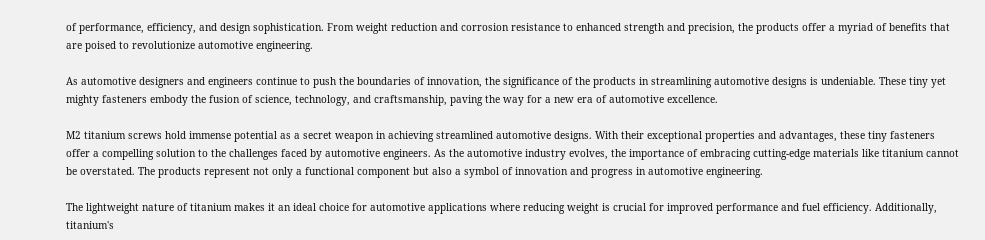of performance, efficiency, and design sophistication. From weight reduction and corrosion resistance to enhanced strength and precision, the products offer a myriad of benefits that are poised to revolutionize automotive engineering.

As automotive designers and engineers continue to push the boundaries of innovation, the significance of the products in streamlining automotive designs is undeniable. These tiny yet mighty fasteners embody the fusion of science, technology, and craftsmanship, paving the way for a new era of automotive excellence.

M2 titanium screws hold immense potential as a secret weapon in achieving streamlined automotive designs. With their exceptional properties and advantages, these tiny fasteners offer a compelling solution to the challenges faced by automotive engineers. As the automotive industry evolves, the importance of embracing cutting-edge materials like titanium cannot be overstated. The products represent not only a functional component but also a symbol of innovation and progress in automotive engineering.

The lightweight nature of titanium makes it an ideal choice for automotive applications where reducing weight is crucial for improved performance and fuel efficiency. Additionally, titanium's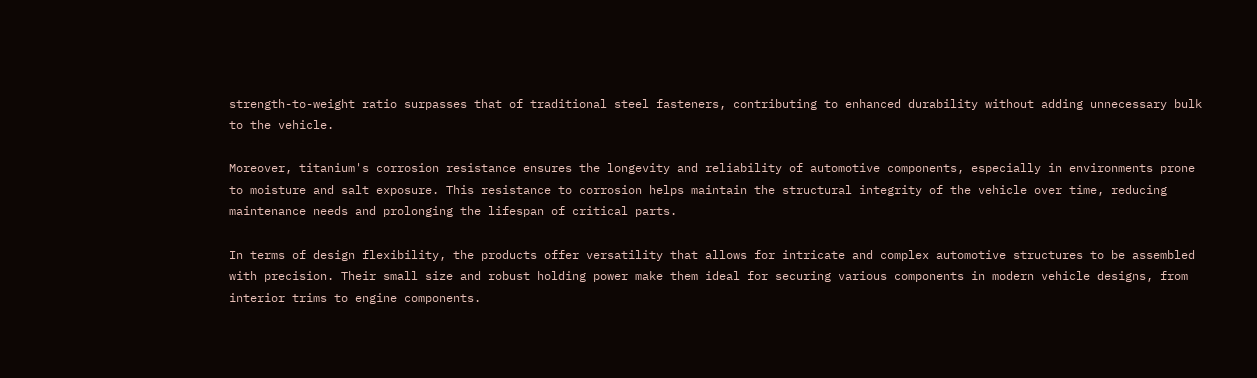strength-to-weight ratio surpasses that of traditional steel fasteners, contributing to enhanced durability without adding unnecessary bulk to the vehicle.

Moreover, titanium's corrosion resistance ensures the longevity and reliability of automotive components, especially in environments prone to moisture and salt exposure. This resistance to corrosion helps maintain the structural integrity of the vehicle over time, reducing maintenance needs and prolonging the lifespan of critical parts.

In terms of design flexibility, the products offer versatility that allows for intricate and complex automotive structures to be assembled with precision. Their small size and robust holding power make them ideal for securing various components in modern vehicle designs, from interior trims to engine components.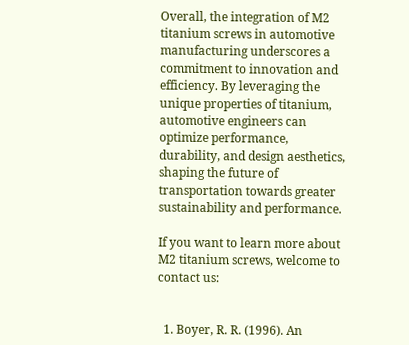Overall, the integration of M2 titanium screws in automotive manufacturing underscores a commitment to innovation and efficiency. By leveraging the unique properties of titanium, automotive engineers can optimize performance, durability, and design aesthetics, shaping the future of transportation towards greater sustainability and performance.

If you want to learn more about M2 titanium screws, welcome to contact us:


  1. Boyer, R. R. (1996). An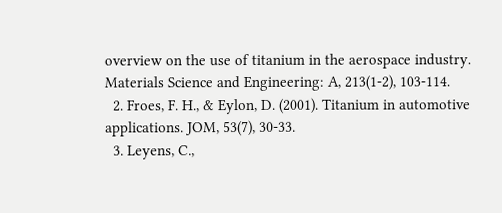overview on the use of titanium in the aerospace industry. Materials Science and Engineering: A, 213(1-2), 103-114.
  2. Froes, F. H., & Eylon, D. (2001). Titanium in automotive applications. JOM, 53(7), 30-33.
  3. Leyens, C.,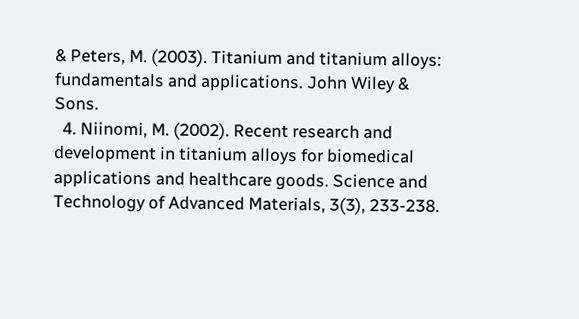& Peters, M. (2003). Titanium and titanium alloys: fundamentals and applications. John Wiley & Sons.
  4. Niinomi, M. (2002). Recent research and development in titanium alloys for biomedical applications and healthcare goods. Science and Technology of Advanced Materials, 3(3), 233-238.